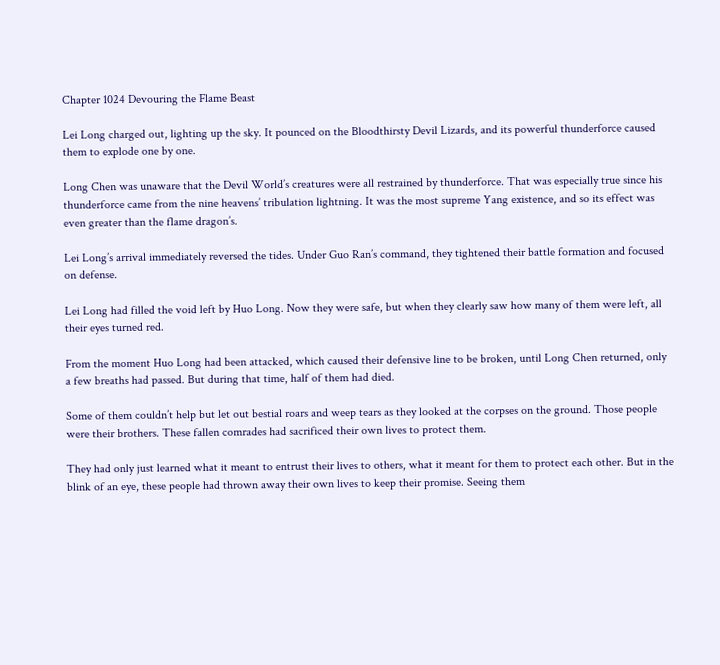Chapter 1024 Devouring the Flame Beast

Lei Long charged out, lighting up the sky. It pounced on the Bloodthirsty Devil Lizards, and its powerful thunderforce caused them to explode one by one.

Long Chen was unaware that the Devil World’s creatures were all restrained by thunderforce. That was especially true since his thunderforce came from the nine heavens’ tribulation lightning. It was the most supreme Yang existence, and so its effect was even greater than the flame dragon’s.

Lei Long’s arrival immediately reversed the tides. Under Guo Ran’s command, they tightened their battle formation and focused on defense.

Lei Long had filled the void left by Huo Long. Now they were safe, but when they clearly saw how many of them were left, all their eyes turned red.

From the moment Huo Long had been attacked, which caused their defensive line to be broken, until Long Chen returned, only a few breaths had passed. But during that time, half of them had died.

Some of them couldn’t help but let out bestial roars and weep tears as they looked at the corpses on the ground. Those people were their brothers. These fallen comrades had sacrificed their own lives to protect them.

They had only just learned what it meant to entrust their lives to others, what it meant for them to protect each other. But in the blink of an eye, these people had thrown away their own lives to keep their promise. Seeing them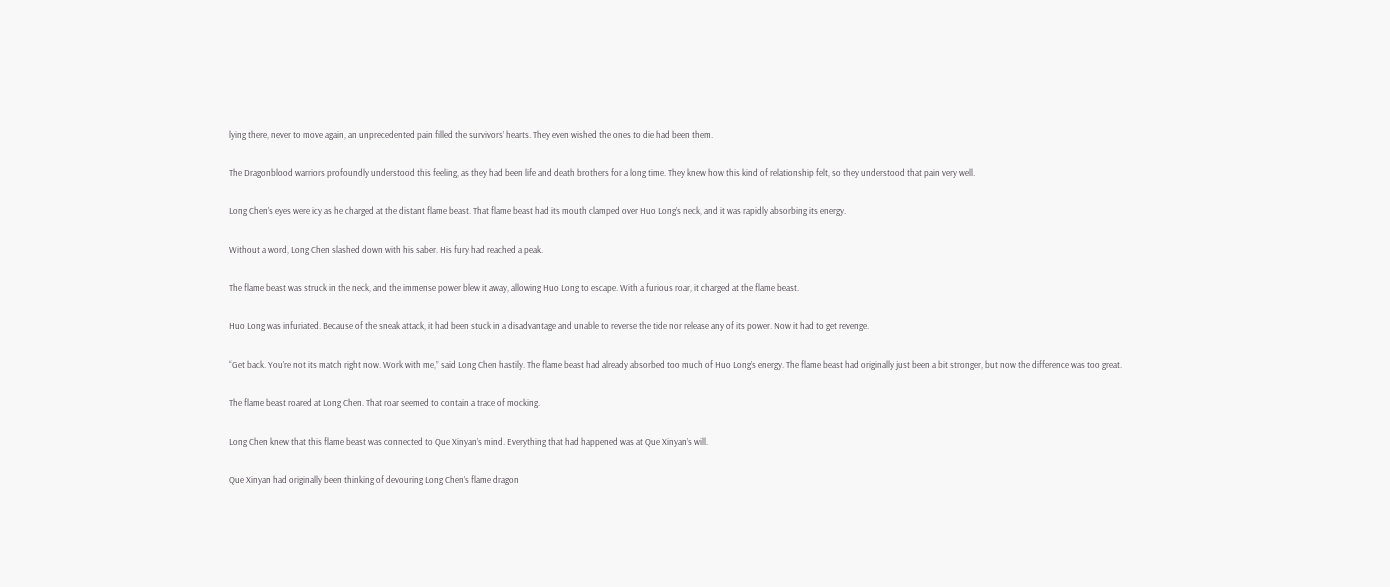lying there, never to move again, an unprecedented pain filled the survivors’ hearts. They even wished the ones to die had been them.

The Dragonblood warriors profoundly understood this feeling, as they had been life and death brothers for a long time. They knew how this kind of relationship felt, so they understood that pain very well.

Long Chen’s eyes were icy as he charged at the distant flame beast. That flame beast had its mouth clamped over Huo Long’s neck, and it was rapidly absorbing its energy.

Without a word, Long Chen slashed down with his saber. His fury had reached a peak.

The flame beast was struck in the neck, and the immense power blew it away, allowing Huo Long to escape. With a furious roar, it charged at the flame beast.

Huo Long was infuriated. Because of the sneak attack, it had been stuck in a disadvantage and unable to reverse the tide nor release any of its power. Now it had to get revenge.

“Get back. You’re not its match right now. Work with me,” said Long Chen hastily. The flame beast had already absorbed too much of Huo Long’s energy. The flame beast had originally just been a bit stronger, but now the difference was too great.

The flame beast roared at Long Chen. That roar seemed to contain a trace of mocking.

Long Chen knew that this flame beast was connected to Que Xinyan’s mind. Everything that had happened was at Que Xinyan’s will.

Que Xinyan had originally been thinking of devouring Long Chen’s flame dragon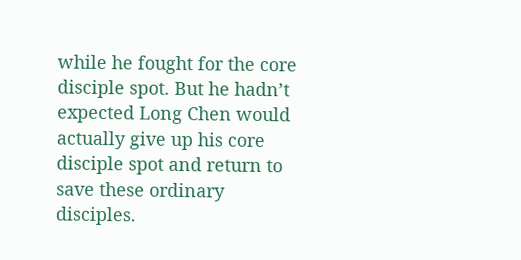while he fought for the core disciple spot. But he hadn’t expected Long Chen would actually give up his core disciple spot and return to save these ordinary disciples.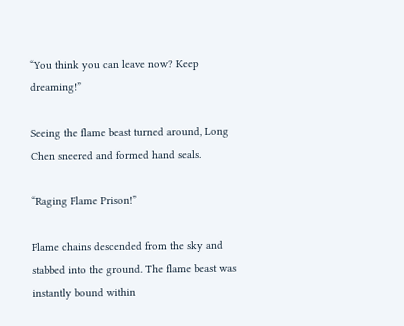“You think you can leave now? Keep dreaming!”

Seeing the flame beast turned around, Long Chen sneered and formed hand seals.

“Raging Flame Prison!”

Flame chains descended from the sky and stabbed into the ground. The flame beast was instantly bound within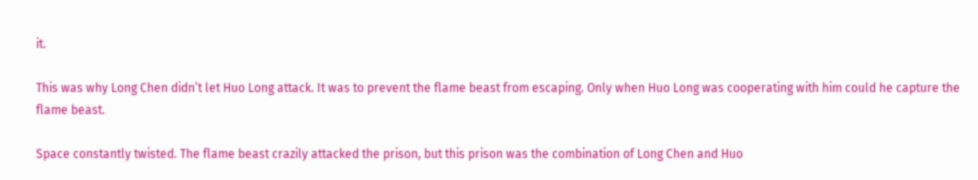it.

This was why Long Chen didn’t let Huo Long attack. It was to prevent the flame beast from escaping. Only when Huo Long was cooperating with him could he capture the flame beast.

Space constantly twisted. The flame beast crazily attacked the prison, but this prison was the combination of Long Chen and Huo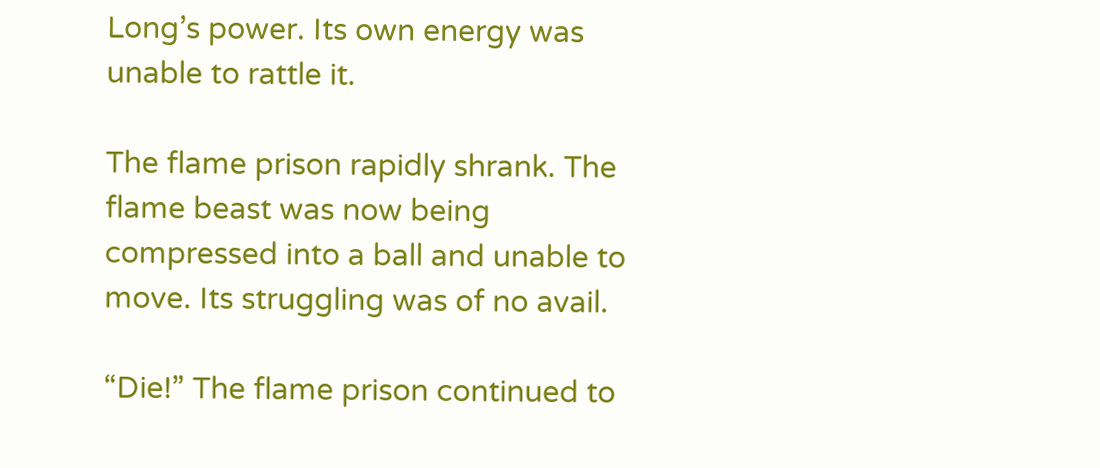Long’s power. Its own energy was unable to rattle it.

The flame prison rapidly shrank. The flame beast was now being compressed into a ball and unable to move. Its struggling was of no avail.

“Die!” The flame prison continued to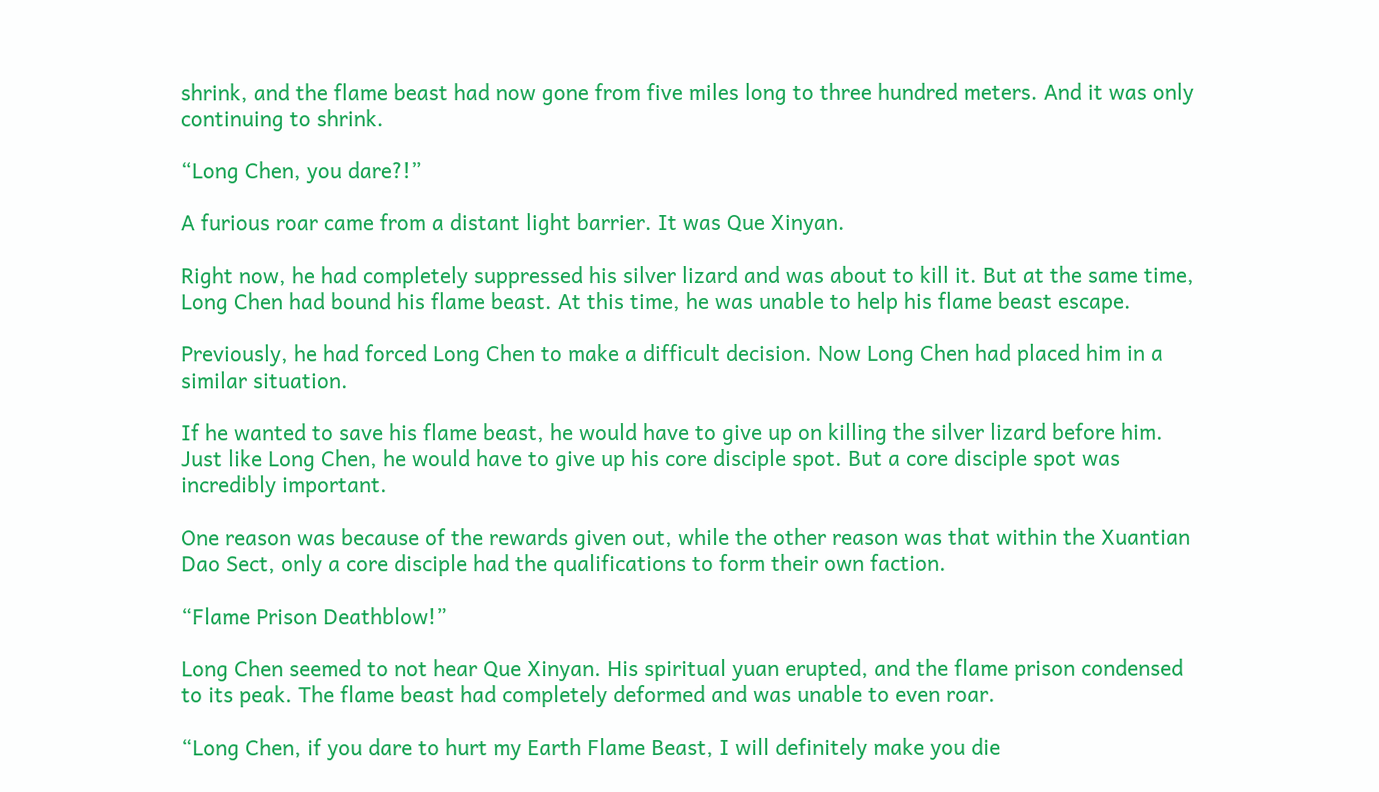shrink, and the flame beast had now gone from five miles long to three hundred meters. And it was only continuing to shrink.

“Long Chen, you dare?!”

A furious roar came from a distant light barrier. It was Que Xinyan.

Right now, he had completely suppressed his silver lizard and was about to kill it. But at the same time, Long Chen had bound his flame beast. At this time, he was unable to help his flame beast escape.

Previously, he had forced Long Chen to make a difficult decision. Now Long Chen had placed him in a similar situation.

If he wanted to save his flame beast, he would have to give up on killing the silver lizard before him. Just like Long Chen, he would have to give up his core disciple spot. But a core disciple spot was incredibly important.

One reason was because of the rewards given out, while the other reason was that within the Xuantian Dao Sect, only a core disciple had the qualifications to form their own faction.

“Flame Prison Deathblow!”

Long Chen seemed to not hear Que Xinyan. His spiritual yuan erupted, and the flame prison condensed to its peak. The flame beast had completely deformed and was unable to even roar.

“Long Chen, if you dare to hurt my Earth Flame Beast, I will definitely make you die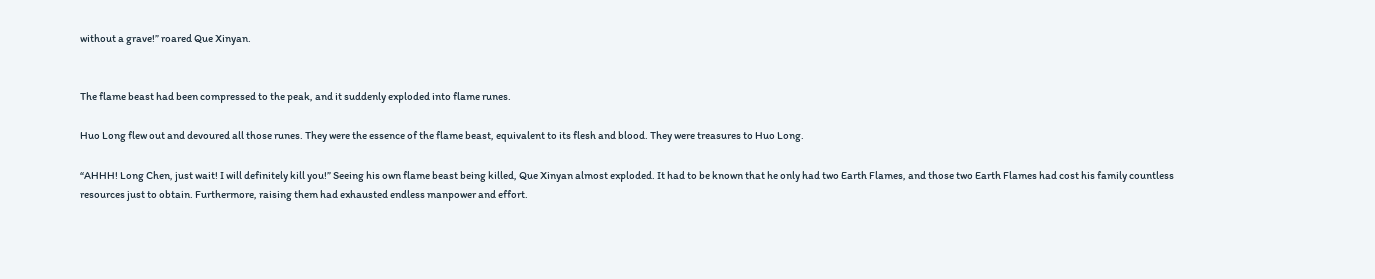without a grave!” roared Que Xinyan.


The flame beast had been compressed to the peak, and it suddenly exploded into flame runes.

Huo Long flew out and devoured all those runes. They were the essence of the flame beast, equivalent to its flesh and blood. They were treasures to Huo Long.

“AHHH! Long Chen, just wait! I will definitely kill you!” Seeing his own flame beast being killed, Que Xinyan almost exploded. It had to be known that he only had two Earth Flames, and those two Earth Flames had cost his family countless resources just to obtain. Furthermore, raising them had exhausted endless manpower and effort.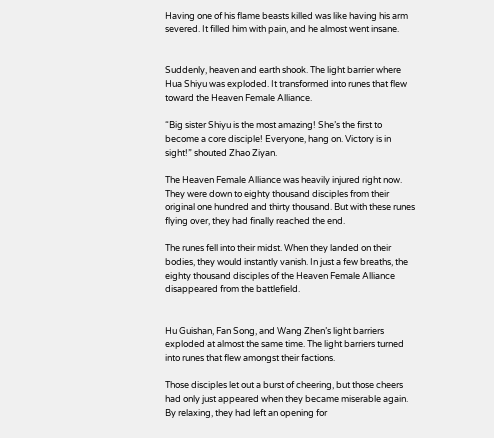Having one of his flame beasts killed was like having his arm severed. It filled him with pain, and he almost went insane.


Suddenly, heaven and earth shook. The light barrier where Hua Shiyu was exploded. It transformed into runes that flew toward the Heaven Female Alliance.

“Big sister Shiyu is the most amazing! She’s the first to become a core disciple! Everyone, hang on. Victory is in sight!” shouted Zhao Ziyan.

The Heaven Female Alliance was heavily injured right now. They were down to eighty thousand disciples from their original one hundred and thirty thousand. But with these runes flying over, they had finally reached the end.

The runes fell into their midst. When they landed on their bodies, they would instantly vanish. In just a few breaths, the eighty thousand disciples of the Heaven Female Alliance disappeared from the battlefield.


Hu Guishan, Fan Song, and Wang Zhen’s light barriers exploded at almost the same time. The light barriers turned into runes that flew amongst their factions.

Those disciples let out a burst of cheering, but those cheers had only just appeared when they became miserable again. By relaxing, they had left an opening for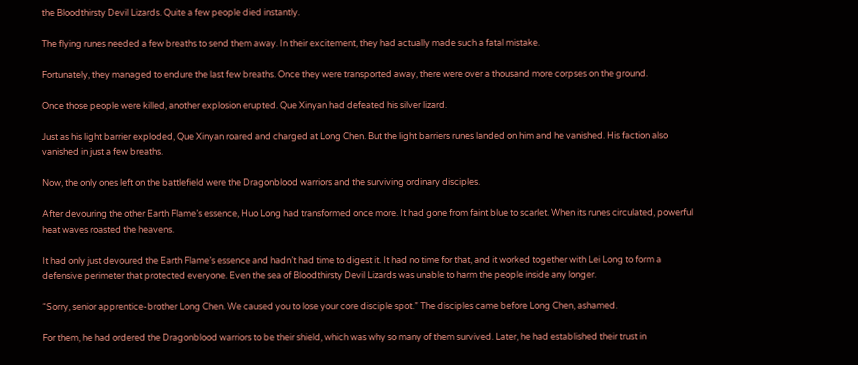the Bloodthirsty Devil Lizards. Quite a few people died instantly.

The flying runes needed a few breaths to send them away. In their excitement, they had actually made such a fatal mistake.

Fortunately, they managed to endure the last few breaths. Once they were transported away, there were over a thousand more corpses on the ground.

Once those people were killed, another explosion erupted. Que Xinyan had defeated his silver lizard.

Just as his light barrier exploded, Que Xinyan roared and charged at Long Chen. But the light barriers runes landed on him and he vanished. His faction also vanished in just a few breaths.

Now, the only ones left on the battlefield were the Dragonblood warriors and the surviving ordinary disciples.

After devouring the other Earth Flame’s essence, Huo Long had transformed once more. It had gone from faint blue to scarlet. When its runes circulated, powerful heat waves roasted the heavens.

It had only just devoured the Earth Flame’s essence and hadn’t had time to digest it. It had no time for that, and it worked together with Lei Long to form a defensive perimeter that protected everyone. Even the sea of Bloodthirsty Devil Lizards was unable to harm the people inside any longer.

“Sorry, senior apprentice-brother Long Chen. We caused you to lose your core disciple spot.” The disciples came before Long Chen, ashamed.

For them, he had ordered the Dragonblood warriors to be their shield, which was why so many of them survived. Later, he had established their trust in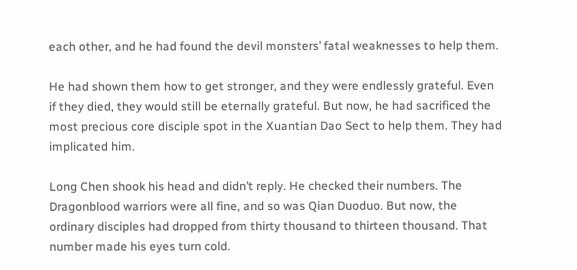each other, and he had found the devil monsters’ fatal weaknesses to help them.

He had shown them how to get stronger, and they were endlessly grateful. Even if they died, they would still be eternally grateful. But now, he had sacrificed the most precious core disciple spot in the Xuantian Dao Sect to help them. They had implicated him.

Long Chen shook his head and didn’t reply. He checked their numbers. The Dragonblood warriors were all fine, and so was Qian Duoduo. But now, the ordinary disciples had dropped from thirty thousand to thirteen thousand. That number made his eyes turn cold.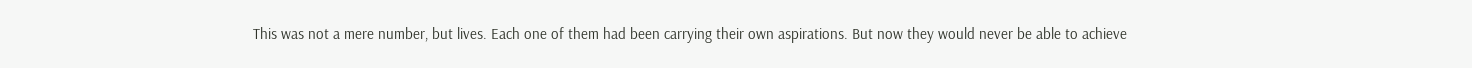This was not a mere number, but lives. Each one of them had been carrying their own aspirations. But now they would never be able to achieve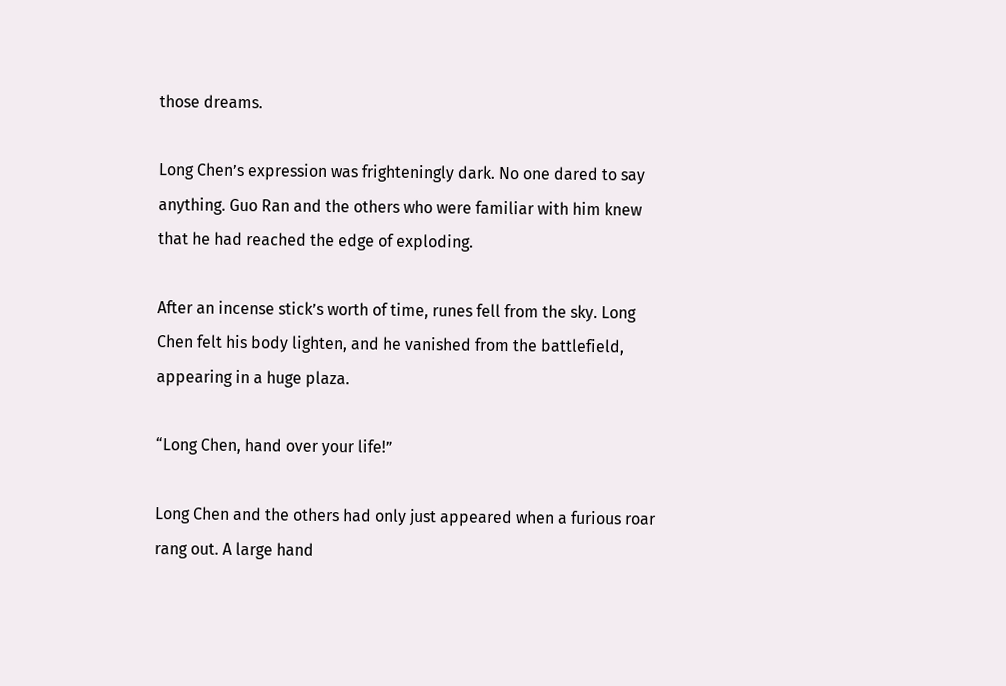those dreams.

Long Chen’s expression was frighteningly dark. No one dared to say anything. Guo Ran and the others who were familiar with him knew that he had reached the edge of exploding.

After an incense stick’s worth of time, runes fell from the sky. Long Chen felt his body lighten, and he vanished from the battlefield, appearing in a huge plaza.

“Long Chen, hand over your life!”

Long Chen and the others had only just appeared when a furious roar rang out. A large hand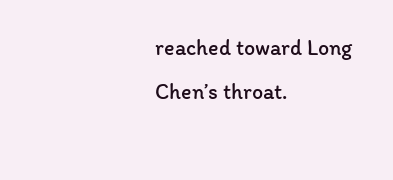reached toward Long Chen’s throat.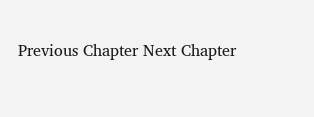Previous Chapter Next Chapter